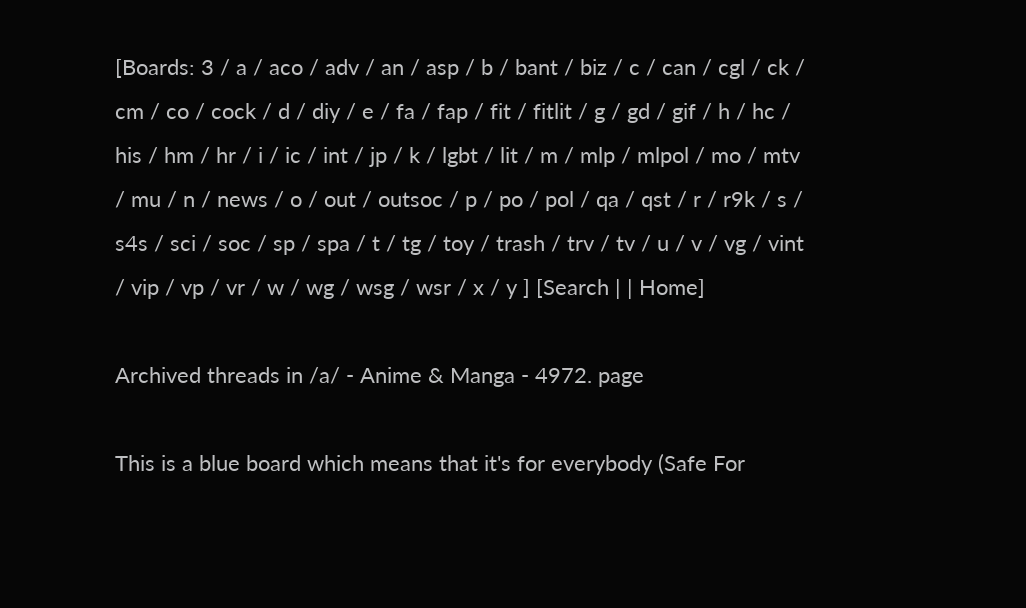[Boards: 3 / a / aco / adv / an / asp / b / bant / biz / c / can / cgl / ck / cm / co / cock / d / diy / e / fa / fap / fit / fitlit / g / gd / gif / h / hc / his / hm / hr / i / ic / int / jp / k / lgbt / lit / m / mlp / mlpol / mo / mtv / mu / n / news / o / out / outsoc / p / po / pol / qa / qst / r / r9k / s / s4s / sci / soc / sp / spa / t / tg / toy / trash / trv / tv / u / v / vg / vint / vip / vp / vr / w / wg / wsg / wsr / x / y ] [Search | | Home]

Archived threads in /a/ - Anime & Manga - 4972. page

This is a blue board which means that it's for everybody (Safe For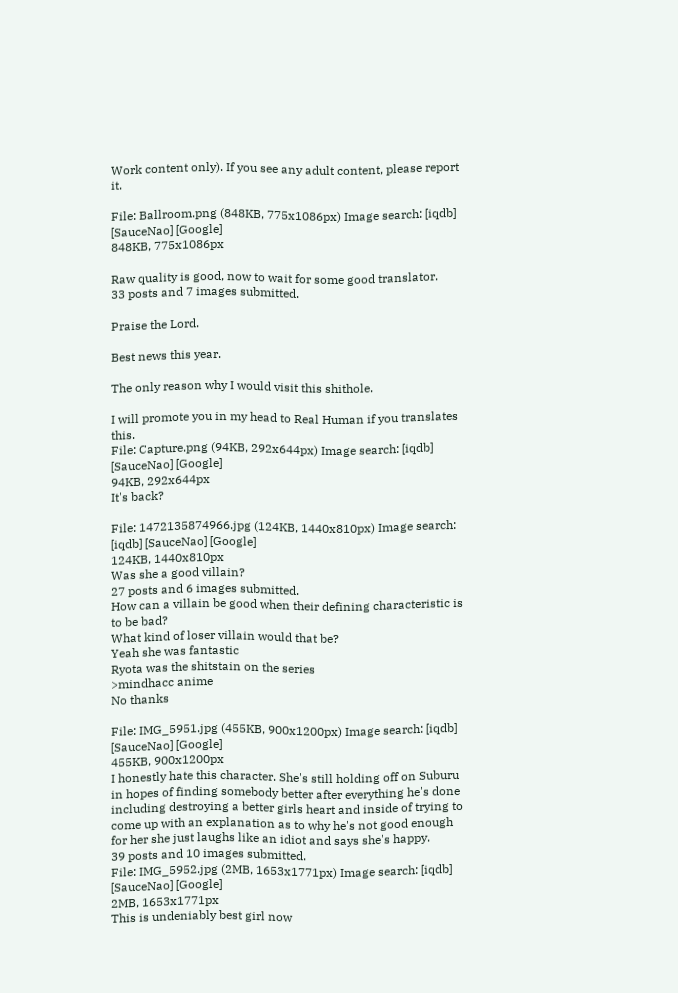Work content only). If you see any adult content, please report it.

File: Ballroom.png (848KB, 775x1086px) Image search: [iqdb] [SauceNao] [Google]
848KB, 775x1086px

Raw quality is good, now to wait for some good translator.
33 posts and 7 images submitted.

Praise the Lord.

Best news this year.

The only reason why I would visit this shithole.

I will promote you in my head to Real Human if you translates this.
File: Capture.png (94KB, 292x644px) Image search: [iqdb] [SauceNao] [Google]
94KB, 292x644px
It's back?

File: 1472135874966.jpg (124KB, 1440x810px) Image search: [iqdb] [SauceNao] [Google]
124KB, 1440x810px
Was she a good villain?
27 posts and 6 images submitted.
How can a villain be good when their defining characteristic is to be bad?
What kind of loser villain would that be?
Yeah she was fantastic
Ryota was the shitstain on the series
>mindhacc anime
No thanks

File: IMG_5951.jpg (455KB, 900x1200px) Image search: [iqdb] [SauceNao] [Google]
455KB, 900x1200px
I honestly hate this character. She's still holding off on Suburu in hopes of finding somebody better after everything he's done including destroying a better girls heart and inside of trying to come up with an explanation as to why he's not good enough for her she just laughs like an idiot and says she's happy.
39 posts and 10 images submitted.
File: IMG_5952.jpg (2MB, 1653x1771px) Image search: [iqdb] [SauceNao] [Google]
2MB, 1653x1771px
This is undeniably best girl now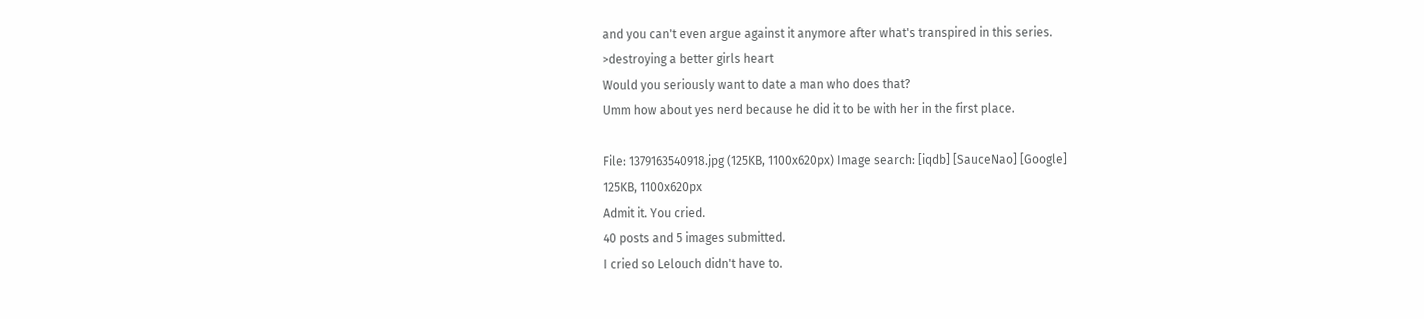and you can't even argue against it anymore after what's transpired in this series.
>destroying a better girls heart
Would you seriously want to date a man who does that?
Umm how about yes nerd because he did it to be with her in the first place.

File: 1379163540918.jpg (125KB, 1100x620px) Image search: [iqdb] [SauceNao] [Google]
125KB, 1100x620px
Admit it. You cried.
40 posts and 5 images submitted.
I cried so Lelouch didn't have to.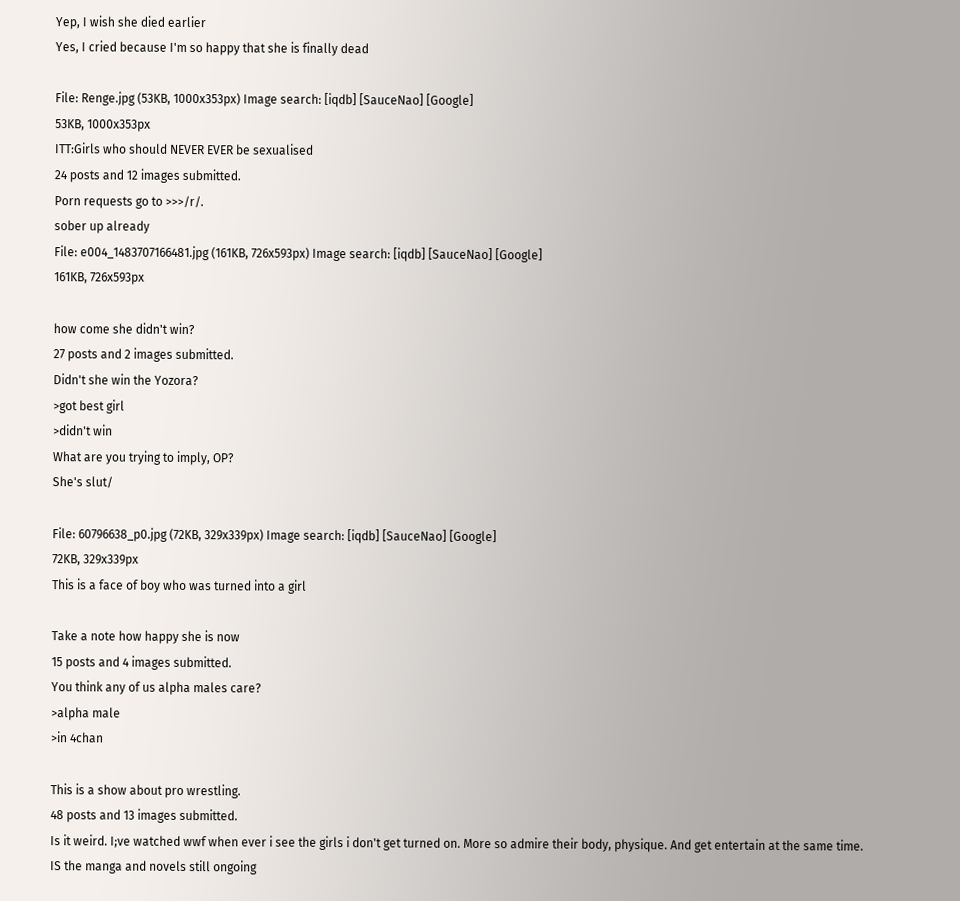Yep, I wish she died earlier
Yes, I cried because I'm so happy that she is finally dead

File: Renge.jpg (53KB, 1000x353px) Image search: [iqdb] [SauceNao] [Google]
53KB, 1000x353px
ITT:Girls who should NEVER EVER be sexualised
24 posts and 12 images submitted.
Porn requests go to >>>/r/.
sober up already
File: e004_1483707166481.jpg (161KB, 726x593px) Image search: [iqdb] [SauceNao] [Google]
161KB, 726x593px

how come she didn't win?
27 posts and 2 images submitted.
Didn't she win the Yozora?
>got best girl
>didn't win
What are you trying to imply, OP?
She's slut/

File: 60796638_p0.jpg (72KB, 329x339px) Image search: [iqdb] [SauceNao] [Google]
72KB, 329x339px
This is a face of boy who was turned into a girl

Take a note how happy she is now
15 posts and 4 images submitted.
You think any of us alpha males care?
>alpha male
>in 4chan

This is a show about pro wrestling.
48 posts and 13 images submitted.
Is it weird. I;ve watched wwf when ever i see the girls i don't get turned on. More so admire their body, physique. And get entertain at the same time.
IS the manga and novels still ongoing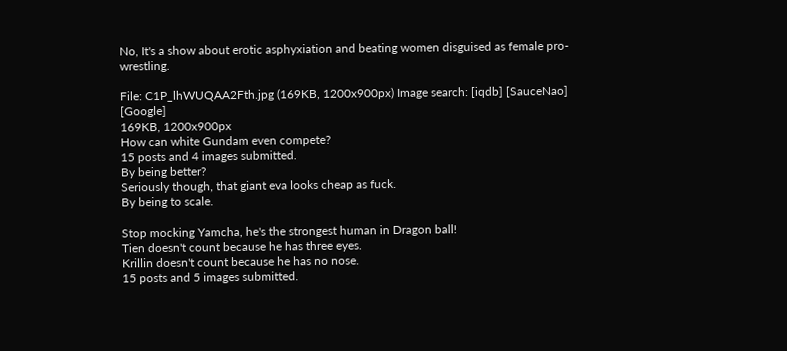No, It's a show about erotic asphyxiation and beating women disguised as female pro-wrestling.

File: C1P_lhWUQAA2Fth.jpg (169KB, 1200x900px) Image search: [iqdb] [SauceNao] [Google]
169KB, 1200x900px
How can white Gundam even compete?
15 posts and 4 images submitted.
By being better?
Seriously though, that giant eva looks cheap as fuck.
By being to scale.

Stop mocking Yamcha, he's the strongest human in Dragon ball!
Tien doesn't count because he has three eyes.
Krillin doesn't count because he has no nose.
15 posts and 5 images submitted.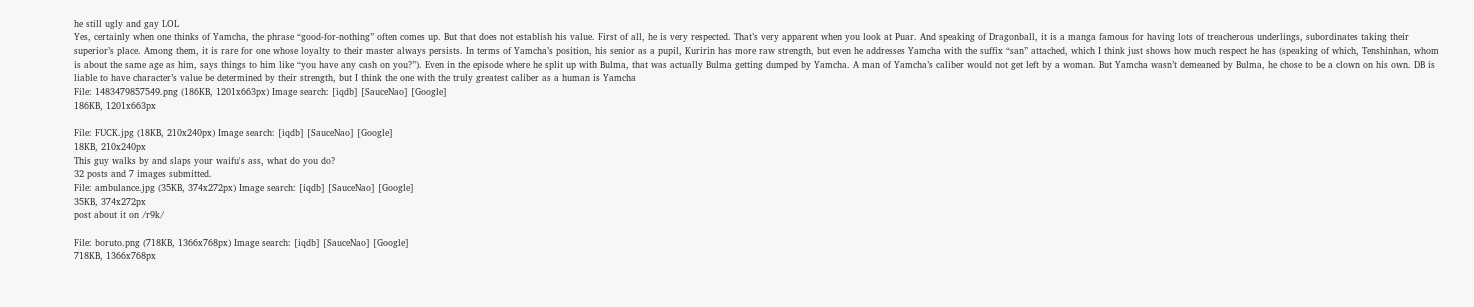he still ugly and gay LOL
Yes, certainly when one thinks of Yamcha, the phrase “good-for-nothing” often comes up. But that does not establish his value. First of all, he is very respected. That’s very apparent when you look at Puar. And speaking of Dragonball, it is a manga famous for having lots of treacherous underlings, subordinates taking their superior’s place. Among them, it is rare for one whose loyalty to their master always persists. In terms of Yamcha’s position, his senior as a pupil, Kuririn has more raw strength, but even he addresses Yamcha with the suffix “san” attached, which I think just shows how much respect he has (speaking of which, Tenshinhan, whom is about the same age as him, says things to him like “you have any cash on you?”). Even in the episode where he split up with Bulma, that was actually Bulma getting dumped by Yamcha. A man of Yamcha’s caliber would not get left by a woman. But Yamcha wasn’t demeaned by Bulma, he chose to be a clown on his own. DB is liable to have character’s value be determined by their strength, but I think the one with the truly greatest caliber as a human is Yamcha
File: 1483479857549.png (186KB, 1201x663px) Image search: [iqdb] [SauceNao] [Google]
186KB, 1201x663px

File: FUCK.jpg (18KB, 210x240px) Image search: [iqdb] [SauceNao] [Google]
18KB, 210x240px
This guy walks by and slaps your waifu's ass, what do you do?
32 posts and 7 images submitted.
File: ambulance.jpg (35KB, 374x272px) Image search: [iqdb] [SauceNao] [Google]
35KB, 374x272px
post about it on /r9k/

File: boruto.png (718KB, 1366x768px) Image search: [iqdb] [SauceNao] [Google]
718KB, 1366x768px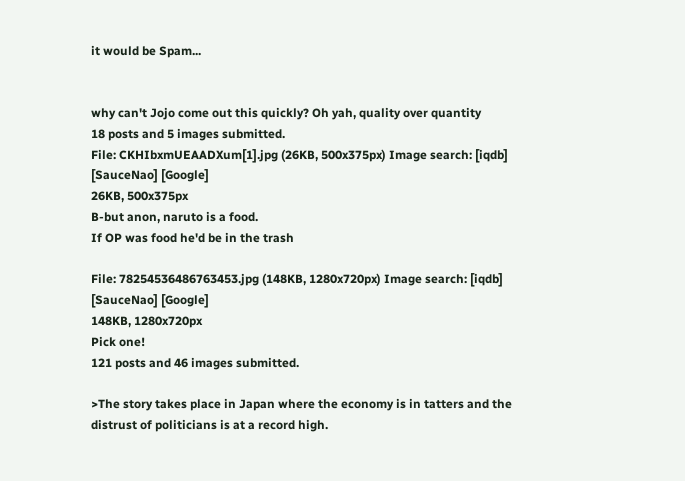it would be Spam...


why can't Jojo come out this quickly? Oh yah, quality over quantity
18 posts and 5 images submitted.
File: CKHIbxmUEAADXum[1].jpg (26KB, 500x375px) Image search: [iqdb] [SauceNao] [Google]
26KB, 500x375px
B-but anon, naruto is a food.
If OP was food he'd be in the trash

File: 78254536486763453.jpg (148KB, 1280x720px) Image search: [iqdb] [SauceNao] [Google]
148KB, 1280x720px
Pick one!
121 posts and 46 images submitted.

>The story takes place in Japan where the economy is in tatters and the distrust of politicians is at a record high.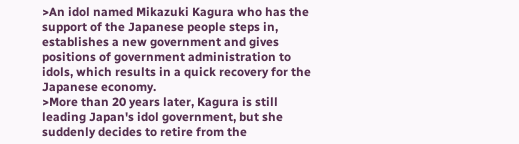>An idol named Mikazuki Kagura who has the support of the Japanese people steps in, establishes a new government and gives positions of government administration to idols, which results in a quick recovery for the Japanese economy.
>More than 20 years later, Kagura is still leading Japan's idol government, but she suddenly decides to retire from the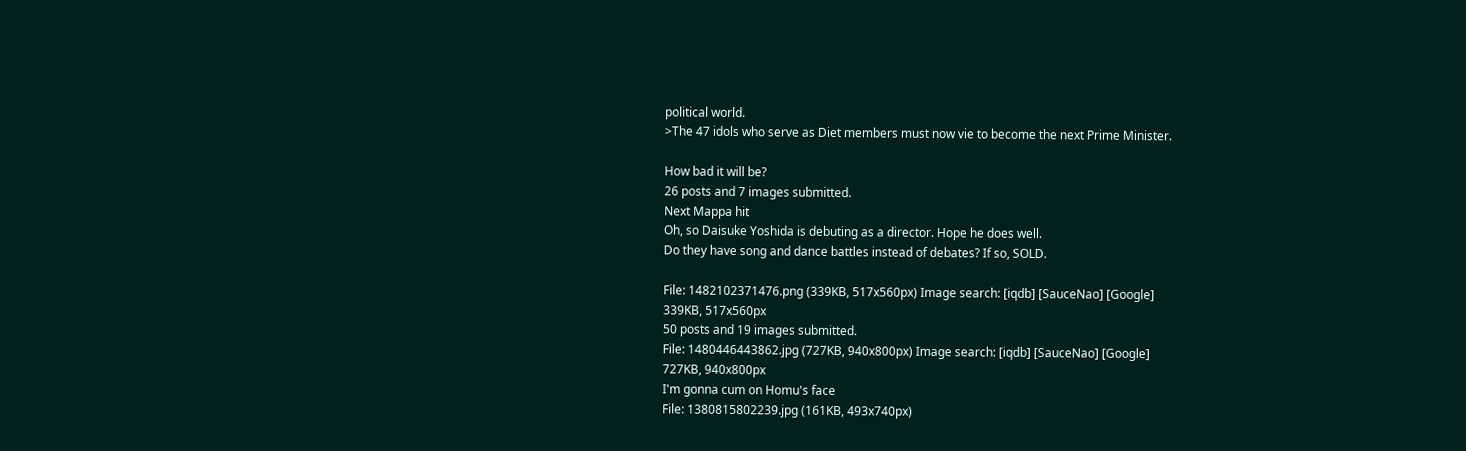political world.
>The 47 idols who serve as Diet members must now vie to become the next Prime Minister.

How bad it will be?
26 posts and 7 images submitted.
Next Mappa hit
Oh, so Daisuke Yoshida is debuting as a director. Hope he does well.
Do they have song and dance battles instead of debates? If so, SOLD.

File: 1482102371476.png (339KB, 517x560px) Image search: [iqdb] [SauceNao] [Google]
339KB, 517x560px
50 posts and 19 images submitted.
File: 1480446443862.jpg (727KB, 940x800px) Image search: [iqdb] [SauceNao] [Google]
727KB, 940x800px
I'm gonna cum on Homu's face
File: 1380815802239.jpg (161KB, 493x740px)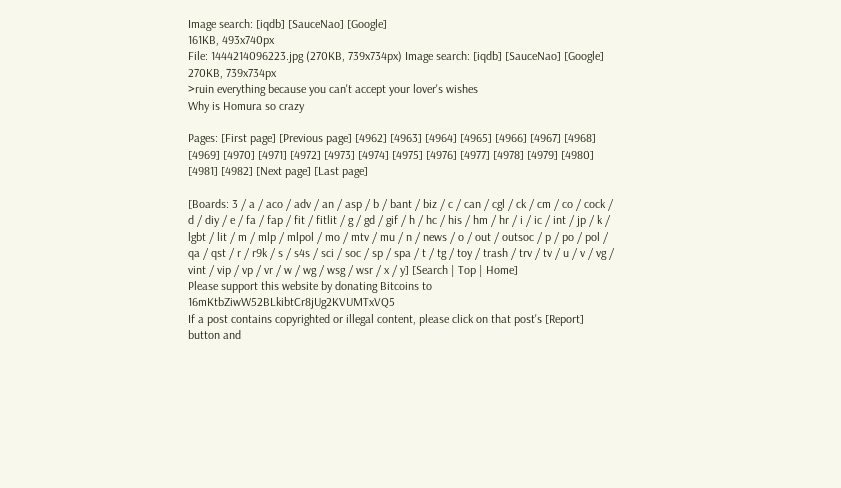Image search: [iqdb] [SauceNao] [Google]
161KB, 493x740px
File: 1444214096223.jpg (270KB, 739x734px) Image search: [iqdb] [SauceNao] [Google]
270KB, 739x734px
>ruin everything because you can't accept your lover's wishes
Why is Homura so crazy

Pages: [First page] [Previous page] [4962] [4963] [4964] [4965] [4966] [4967] [4968] [4969] [4970] [4971] [4972] [4973] [4974] [4975] [4976] [4977] [4978] [4979] [4980] [4981] [4982] [Next page] [Last page]

[Boards: 3 / a / aco / adv / an / asp / b / bant / biz / c / can / cgl / ck / cm / co / cock / d / diy / e / fa / fap / fit / fitlit / g / gd / gif / h / hc / his / hm / hr / i / ic / int / jp / k / lgbt / lit / m / mlp / mlpol / mo / mtv / mu / n / news / o / out / outsoc / p / po / pol / qa / qst / r / r9k / s / s4s / sci / soc / sp / spa / t / tg / toy / trash / trv / tv / u / v / vg / vint / vip / vp / vr / w / wg / wsg / wsr / x / y] [Search | Top | Home]
Please support this website by donating Bitcoins to 16mKtbZiwW52BLkibtCr8jUg2KVUMTxVQ5
If a post contains copyrighted or illegal content, please click on that post's [Report] button and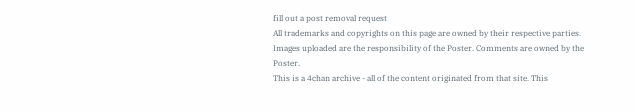fill out a post removal request
All trademarks and copyrights on this page are owned by their respective parties. Images uploaded are the responsibility of the Poster. Comments are owned by the Poster.
This is a 4chan archive - all of the content originated from that site. This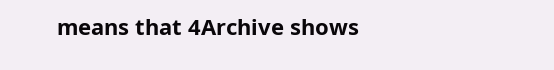means that 4Archive shows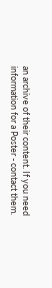an archive of their content. If you need information for a Poster - contact them.